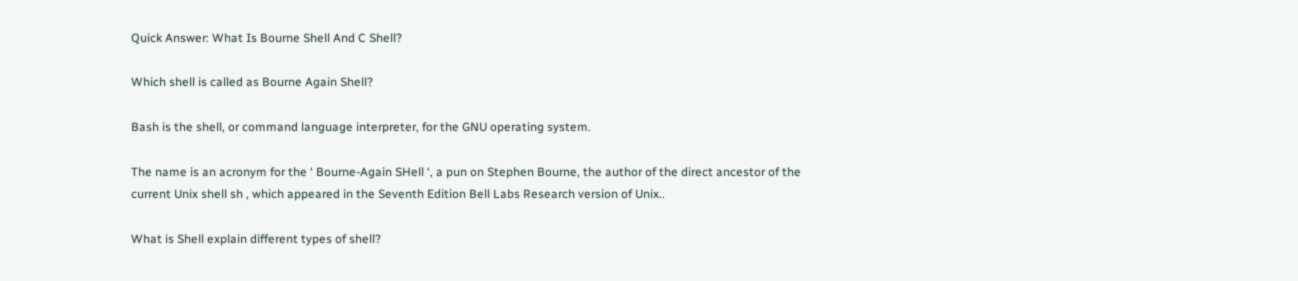Quick Answer: What Is Bourne Shell And C Shell?

Which shell is called as Bourne Again Shell?

Bash is the shell, or command language interpreter, for the GNU operating system.

The name is an acronym for the ‘ Bourne-Again SHell ‘, a pun on Stephen Bourne, the author of the direct ancestor of the current Unix shell sh , which appeared in the Seventh Edition Bell Labs Research version of Unix..

What is Shell explain different types of shell?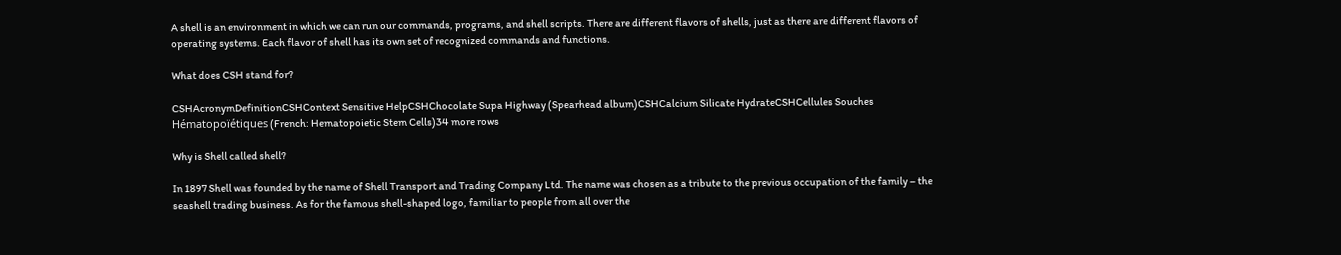A shell is an environment in which we can run our commands, programs, and shell scripts. There are different flavors of shells, just as there are different flavors of operating systems. Each flavor of shell has its own set of recognized commands and functions.

What does CSH stand for?

CSHAcronymDefinitionCSHContext Sensitive HelpCSHChocolate Supa Highway (Spearhead album)CSHCalcium Silicate HydrateCSHCellules Souches Hématopoïétiques (French: Hematopoietic Stem Cells)34 more rows

Why is Shell called shell?

In 1897 Shell was founded by the name of Shell Transport and Trading Company Ltd. The name was chosen as a tribute to the previous occupation of the family – the seashell trading business. As for the famous shell-shaped logo, familiar to people from all over the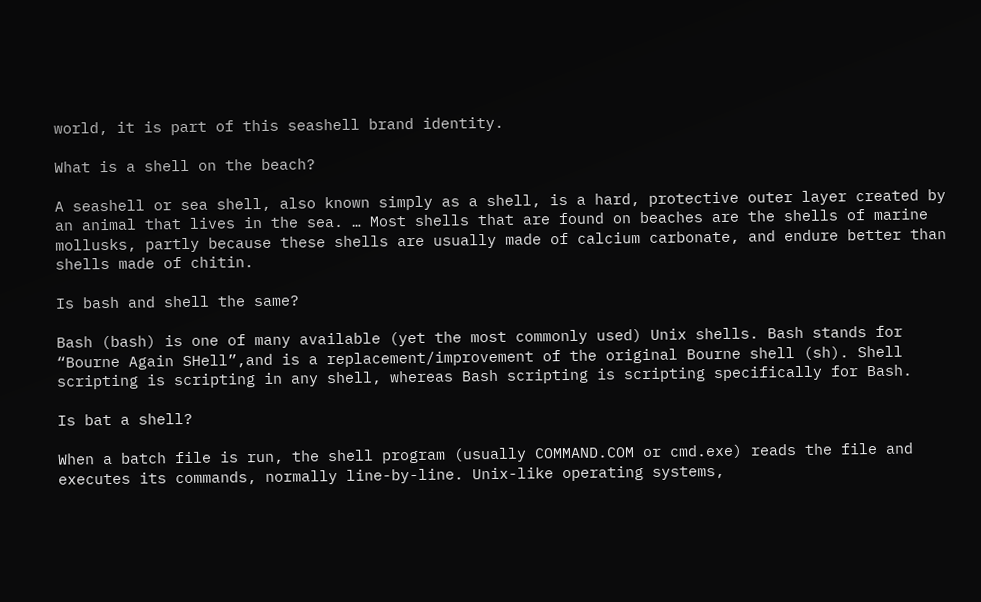world, it is part of this seashell brand identity.

What is a shell on the beach?

A seashell or sea shell, also known simply as a shell, is a hard, protective outer layer created by an animal that lives in the sea. … Most shells that are found on beaches are the shells of marine mollusks, partly because these shells are usually made of calcium carbonate, and endure better than shells made of chitin.

Is bash and shell the same?

Bash (bash) is one of many available (yet the most commonly used) Unix shells. Bash stands for “Bourne Again SHell”,and is a replacement/improvement of the original Bourne shell (sh). Shell scripting is scripting in any shell, whereas Bash scripting is scripting specifically for Bash.

Is bat a shell?

When a batch file is run, the shell program (usually COMMAND.COM or cmd.exe) reads the file and executes its commands, normally line-by-line. Unix-like operating systems,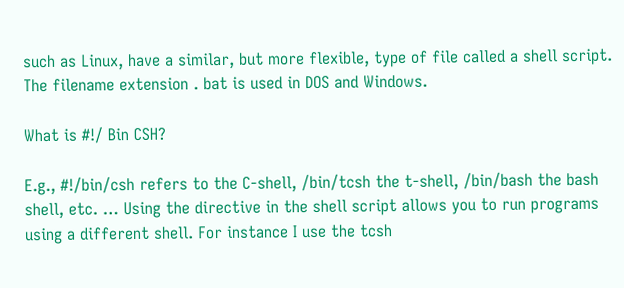such as Linux, have a similar, but more flexible, type of file called a shell script. The filename extension . bat is used in DOS and Windows.

What is #!/ Bin CSH?

E.g., #!/bin/csh refers to the C-shell, /bin/tcsh the t-shell, /bin/bash the bash shell, etc. … Using the directive in the shell script allows you to run programs using a different shell. For instance I use the tcsh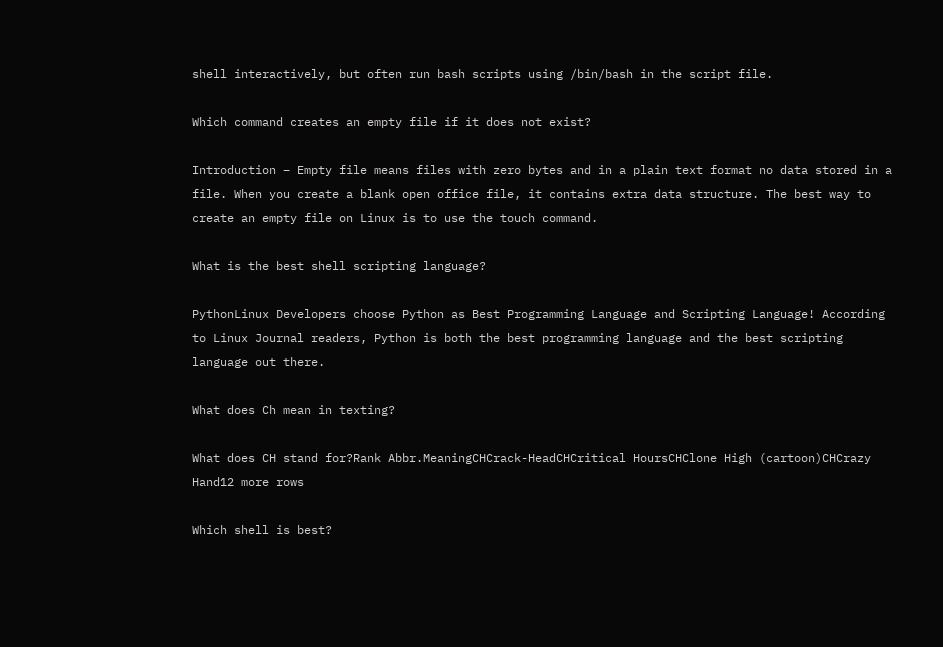shell interactively, but often run bash scripts using /bin/bash in the script file.

Which command creates an empty file if it does not exist?

Introduction – Empty file means files with zero bytes and in a plain text format no data stored in a file. When you create a blank open office file, it contains extra data structure. The best way to create an empty file on Linux is to use the touch command.

What is the best shell scripting language?

PythonLinux Developers choose Python as Best Programming Language and Scripting Language! According to Linux Journal readers, Python is both the best programming language and the best scripting language out there.

What does Ch mean in texting?

What does CH stand for?Rank Abbr.MeaningCHCrack-HeadCHCritical HoursCHClone High (cartoon)CHCrazy Hand12 more rows

Which shell is best?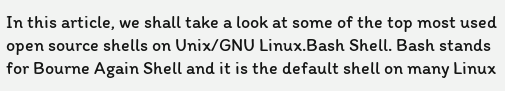In this article, we shall take a look at some of the top most used open source shells on Unix/GNU Linux.Bash Shell. Bash stands for Bourne Again Shell and it is the default shell on many Linux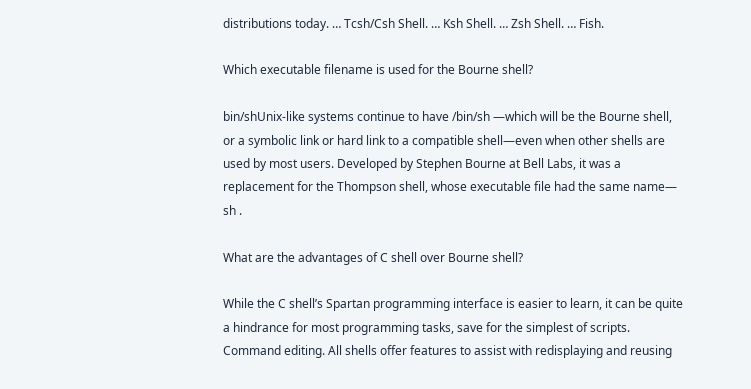distributions today. … Tcsh/Csh Shell. … Ksh Shell. … Zsh Shell. … Fish.

Which executable filename is used for the Bourne shell?

bin/shUnix-like systems continue to have /bin/sh —which will be the Bourne shell, or a symbolic link or hard link to a compatible shell—even when other shells are used by most users. Developed by Stephen Bourne at Bell Labs, it was a replacement for the Thompson shell, whose executable file had the same name— sh .

What are the advantages of C shell over Bourne shell?

While the C shell’s Spartan programming interface is easier to learn, it can be quite a hindrance for most programming tasks, save for the simplest of scripts. Command editing. All shells offer features to assist with redisplaying and reusing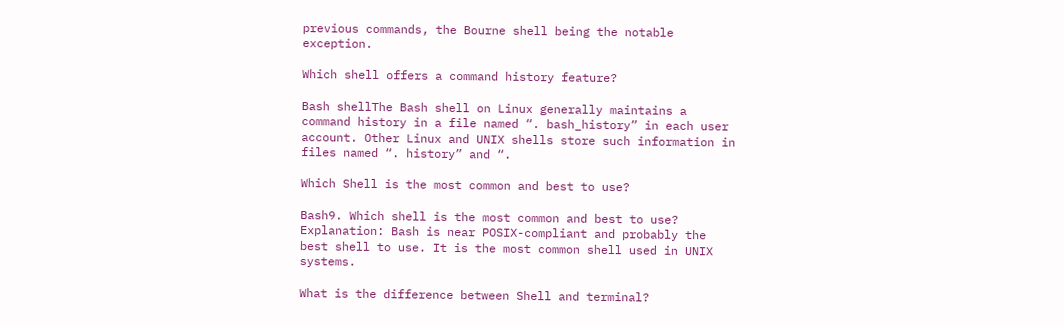previous commands, the Bourne shell being the notable exception.

Which shell offers a command history feature?

Bash shellThe Bash shell on Linux generally maintains a command history in a file named “. bash_history” in each user account. Other Linux and UNIX shells store such information in files named “. history” and “.

Which Shell is the most common and best to use?

Bash9. Which shell is the most common and best to use? Explanation: Bash is near POSIX-compliant and probably the best shell to use. It is the most common shell used in UNIX systems.

What is the difference between Shell and terminal?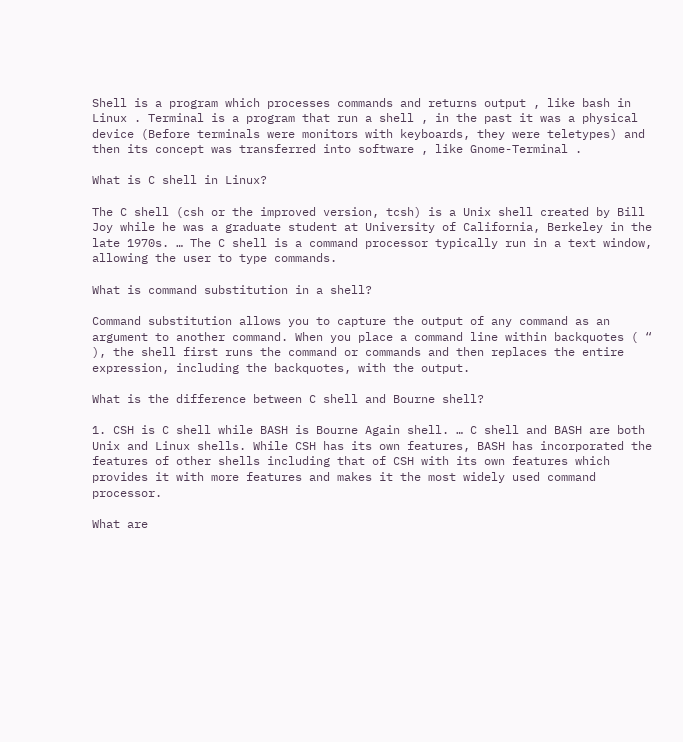Shell is a program which processes commands and returns output , like bash in Linux . Terminal is a program that run a shell , in the past it was a physical device (Before terminals were monitors with keyboards, they were teletypes) and then its concept was transferred into software , like Gnome-Terminal .

What is C shell in Linux?

The C shell (csh or the improved version, tcsh) is a Unix shell created by Bill Joy while he was a graduate student at University of California, Berkeley in the late 1970s. … The C shell is a command processor typically run in a text window, allowing the user to type commands.

What is command substitution in a shell?

Command substitution allows you to capture the output of any command as an argument to another command. When you place a command line within backquotes ( “ ), the shell first runs the command or commands and then replaces the entire expression, including the backquotes, with the output.

What is the difference between C shell and Bourne shell?

1. CSH is C shell while BASH is Bourne Again shell. … C shell and BASH are both Unix and Linux shells. While CSH has its own features, BASH has incorporated the features of other shells including that of CSH with its own features which provides it with more features and makes it the most widely used command processor.

What are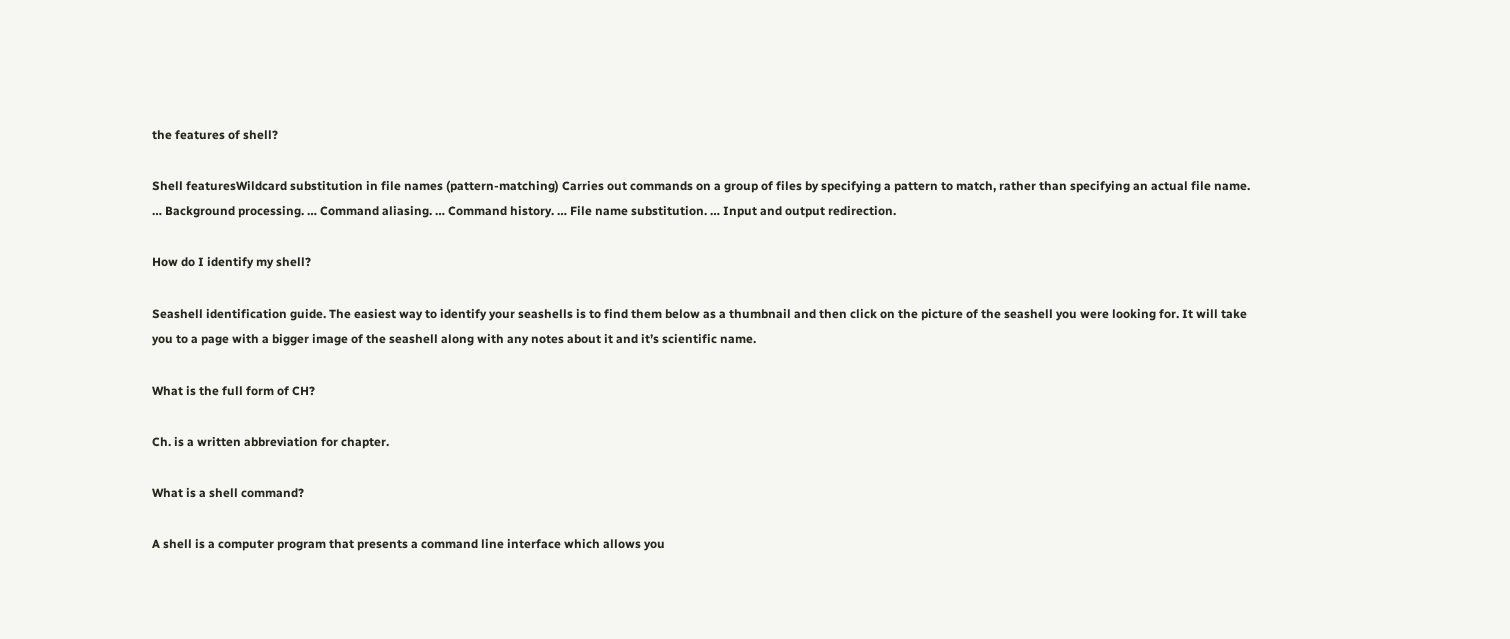the features of shell?

Shell featuresWildcard substitution in file names (pattern-matching) Carries out commands on a group of files by specifying a pattern to match, rather than specifying an actual file name. … Background processing. … Command aliasing. … Command history. … File name substitution. … Input and output redirection.

How do I identify my shell?

Seashell identification guide. The easiest way to identify your seashells is to find them below as a thumbnail and then click on the picture of the seashell you were looking for. It will take you to a page with a bigger image of the seashell along with any notes about it and it’s scientific name.

What is the full form of CH?

Ch. is a written abbreviation for chapter.

What is a shell command?

A shell is a computer program that presents a command line interface which allows you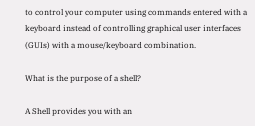to control your computer using commands entered with a keyboard instead of controlling graphical user interfaces (GUIs) with a mouse/keyboard combination.

What is the purpose of a shell?

A Shell provides you with an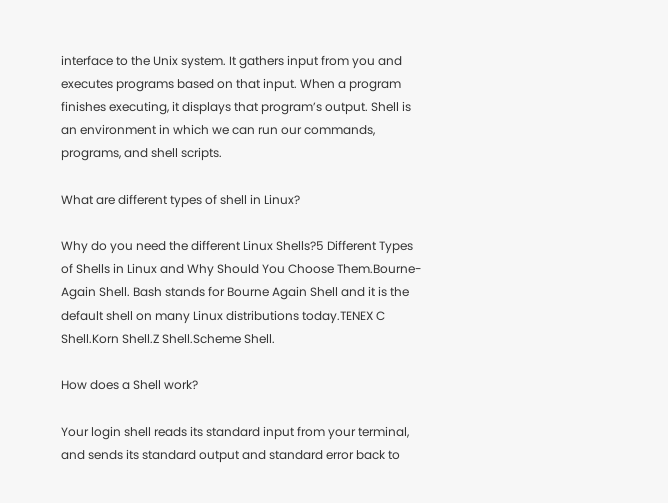interface to the Unix system. It gathers input from you and executes programs based on that input. When a program finishes executing, it displays that program’s output. Shell is an environment in which we can run our commands, programs, and shell scripts.

What are different types of shell in Linux?

Why do you need the different Linux Shells?5 Different Types of Shells in Linux and Why Should You Choose Them.Bourne-Again Shell. Bash stands for Bourne Again Shell and it is the default shell on many Linux distributions today.TENEX C Shell.Korn Shell.Z Shell.Scheme Shell.

How does a Shell work?

Your login shell reads its standard input from your terminal, and sends its standard output and standard error back to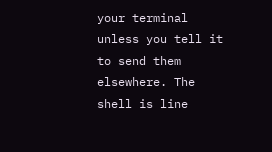your terminal unless you tell it to send them elsewhere. The shell is line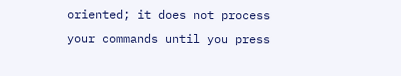oriented; it does not process your commands until you press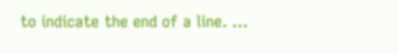to indicate the end of a line. …